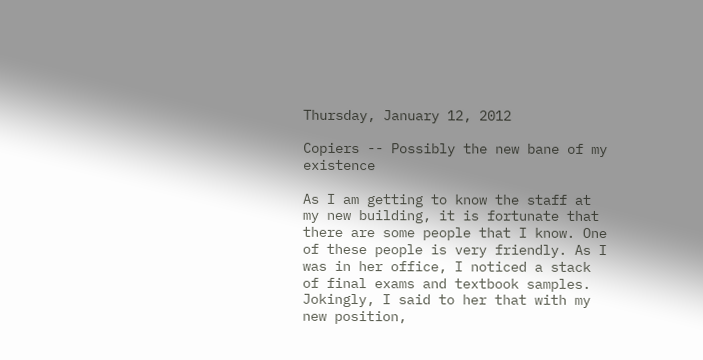Thursday, January 12, 2012

Copiers -- Possibly the new bane of my existence

As I am getting to know the staff at my new building, it is fortunate that there are some people that I know. One of these people is very friendly. As I was in her office, I noticed a stack of final exams and textbook samples. Jokingly, I said to her that with my new position,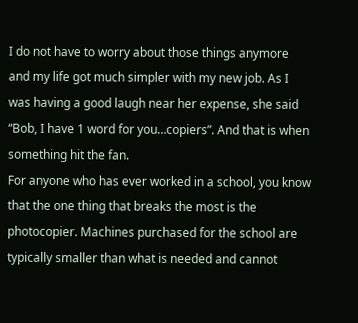I do not have to worry about those things anymore and my life got much simpler with my new job. As I was having a good laugh near her expense, she said “Bob, I have 1 word for you…copiers”. And that is when something hit the fan.
For anyone who has ever worked in a school, you know that the one thing that breaks the most is the photocopier. Machines purchased for the school are typically smaller than what is needed and cannot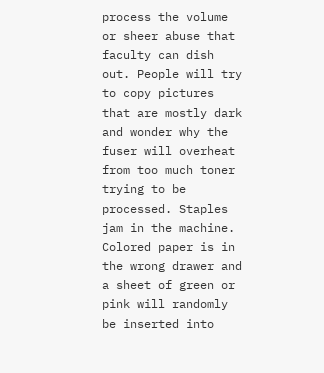process the volume or sheer abuse that faculty can dish out. People will try to copy pictures that are mostly dark and wonder why the fuser will overheat from too much toner trying to be processed. Staples jam in the machine. Colored paper is in the wrong drawer and a sheet of green or pink will randomly be inserted into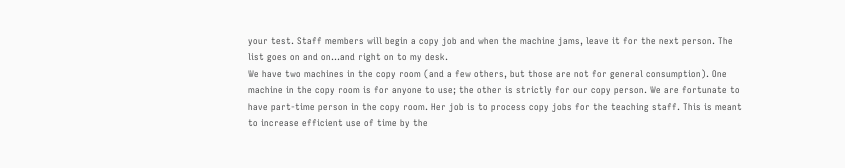your test. Staff members will begin a copy job and when the machine jams, leave it for the next person. The list goes on and on…and right on to my desk.
We have two machines in the copy room (and a few others, but those are not for general consumption). One machine in the copy room is for anyone to use; the other is strictly for our copy person. We are fortunate to have part-time person in the copy room. Her job is to process copy jobs for the teaching staff. This is meant to increase efficient use of time by the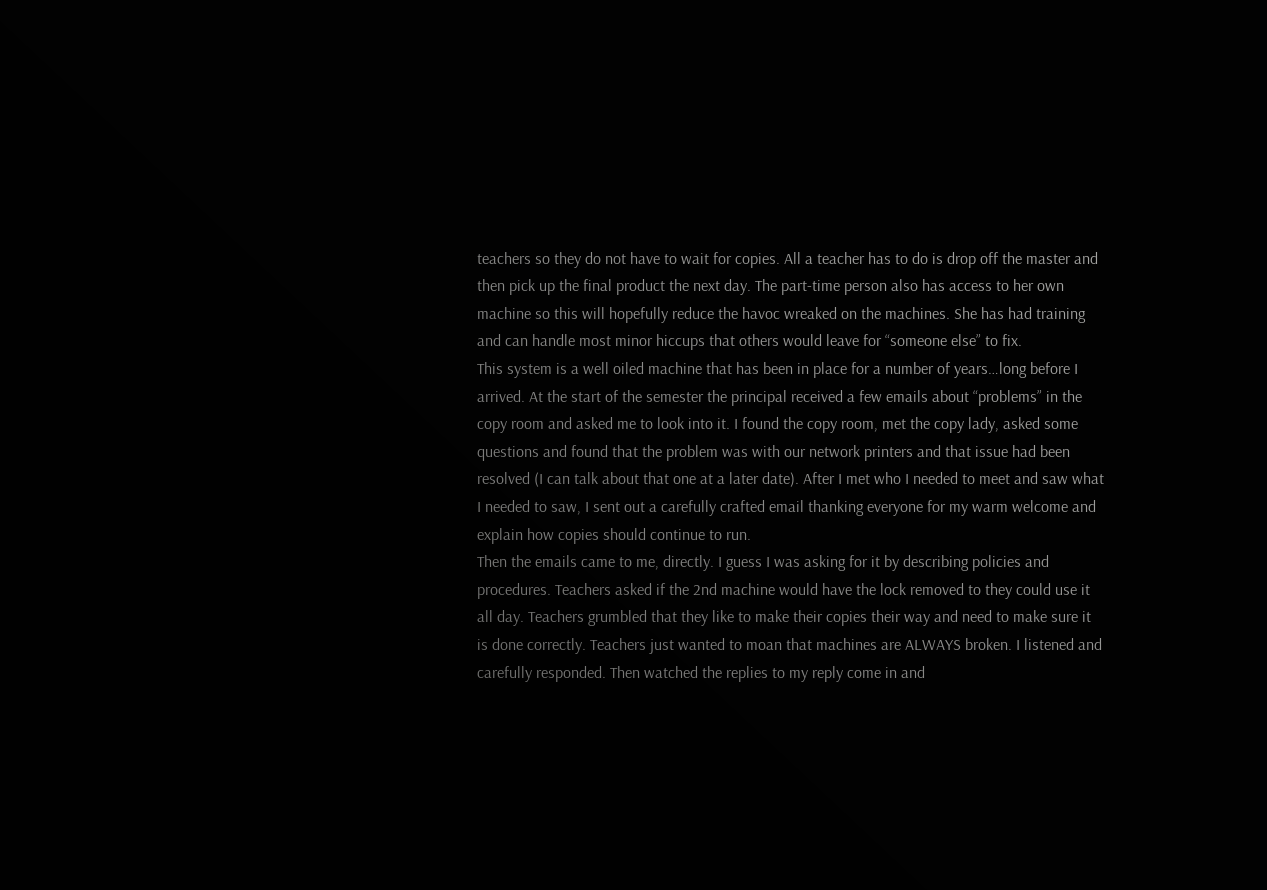teachers so they do not have to wait for copies. All a teacher has to do is drop off the master and then pick up the final product the next day. The part-time person also has access to her own machine so this will hopefully reduce the havoc wreaked on the machines. She has had training and can handle most minor hiccups that others would leave for “someone else” to fix.
This system is a well oiled machine that has been in place for a number of years…long before I arrived. At the start of the semester the principal received a few emails about “problems” in the copy room and asked me to look into it. I found the copy room, met the copy lady, asked some questions and found that the problem was with our network printers and that issue had been resolved (I can talk about that one at a later date). After I met who I needed to meet and saw what I needed to saw, I sent out a carefully crafted email thanking everyone for my warm welcome and explain how copies should continue to run.
Then the emails came to me, directly. I guess I was asking for it by describing policies and procedures. Teachers asked if the 2nd machine would have the lock removed to they could use it all day. Teachers grumbled that they like to make their copies their way and need to make sure it is done correctly. Teachers just wanted to moan that machines are ALWAYS broken. I listened and carefully responded. Then watched the replies to my reply come in and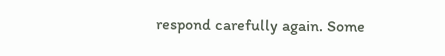respond carefully again. Some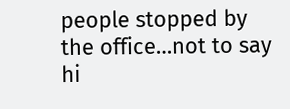people stopped by the office…not to say hi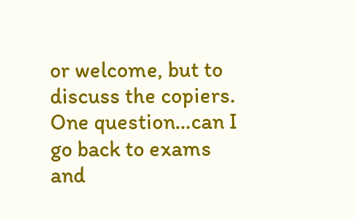or welcome, but to discuss the copiers.
One question…can I go back to exams and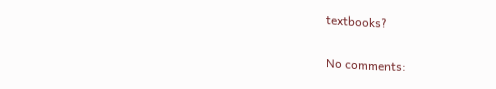textbooks?

No comments: